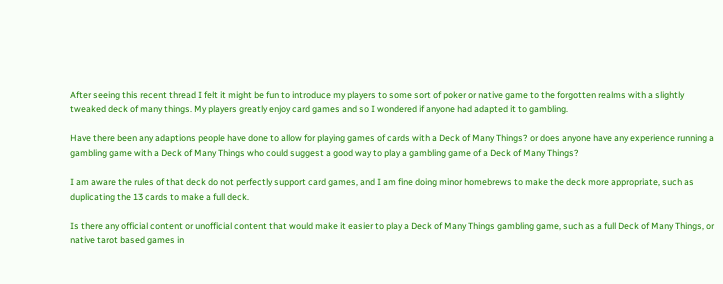After seeing this recent thread I felt it might be fun to introduce my players to some sort of poker or native game to the forgotten realms with a slightly tweaked deck of many things. My players greatly enjoy card games and so I wondered if anyone had adapted it to gambling.

Have there been any adaptions people have done to allow for playing games of cards with a Deck of Many Things? or does anyone have any experience running a gambling game with a Deck of Many Things who could suggest a good way to play a gambling game of a Deck of Many Things?

I am aware the rules of that deck do not perfectly support card games, and I am fine doing minor homebrews to make the deck more appropriate, such as duplicating the 13 cards to make a full deck.

Is there any official content or unofficial content that would make it easier to play a Deck of Many Things gambling game, such as a full Deck of Many Things, or native tarot based games in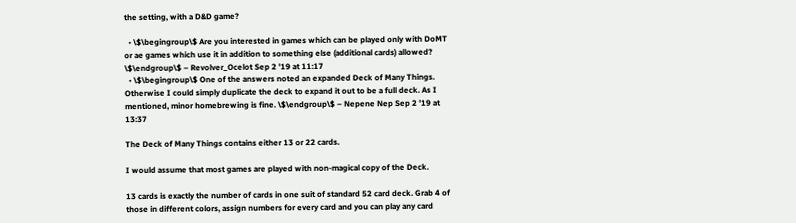the setting, with a D&D game?

  • \$\begingroup\$ Are you interested in games which can be played only with DoMT or ae games which use it in addition to something else (additional cards) allowed? \$\endgroup\$ – Revolver_Ocelot Sep 2 '19 at 11:17
  • \$\begingroup\$ One of the answers noted an expanded Deck of Many Things. Otherwise I could simply duplicate the deck to expand it out to be a full deck. As I mentioned, minor homebrewing is fine. \$\endgroup\$ – Nepene Nep Sep 2 '19 at 13:37

The Deck of Many Things contains either 13 or 22 cards.

I would assume that most games are played with non-magical copy of the Deck.

13 cards is exactly the number of cards in one suit of standard 52 card deck. Grab 4 of those in different colors, assign numbers for every card and you can play any card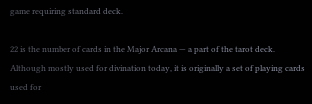game requiring standard deck.

22 is the number of cards in the Major Arcana — a part of the tarot deck. Although mostly used for divination today, it is originally a set of playing cards used for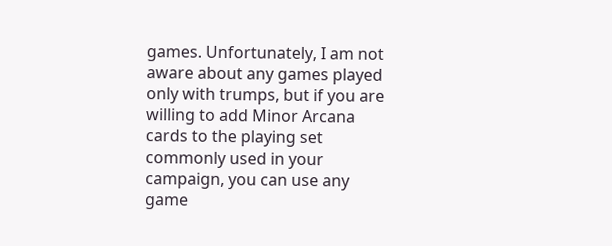games. Unfortunately, I am not aware about any games played only with trumps, but if you are willing to add Minor Arcana cards to the playing set commonly used in your campaign, you can use any game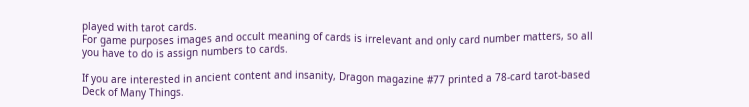played with tarot cards.
For game purposes images and occult meaning of cards is irrelevant and only card number matters, so all you have to do is assign numbers to cards.

If you are interested in ancient content and insanity, Dragon magazine #77 printed a 78-card tarot-based Deck of Many Things.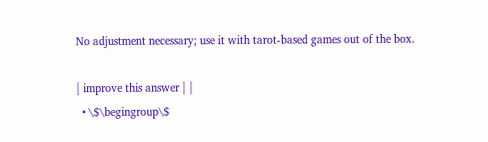No adjustment necessary; use it with tarot-based games out of the box.

| improve this answer | |
  • \$\begingroup\$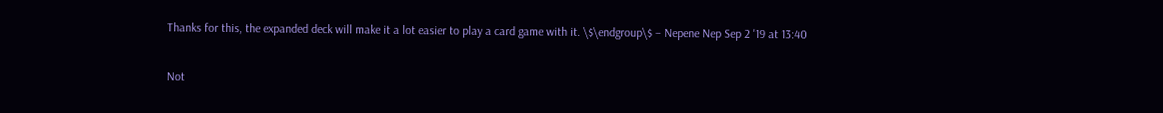Thanks for this, the expanded deck will make it a lot easier to play a card game with it. \$\endgroup\$ – Nepene Nep Sep 2 '19 at 13:40

Not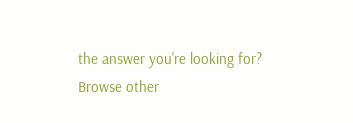the answer you're looking for? Browse other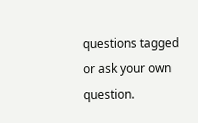questions tagged or ask your own question.